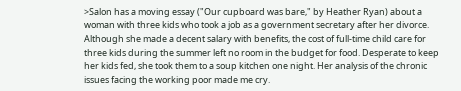>Salon has a moving essay ("Our cupboard was bare," by Heather Ryan) about a woman with three kids who took a job as a government secretary after her divorce. Although she made a decent salary with benefits, the cost of full-time child care for three kids during the summer left no room in the budget for food. Desperate to keep her kids fed, she took them to a soup kitchen one night. Her analysis of the chronic issues facing the working poor made me cry.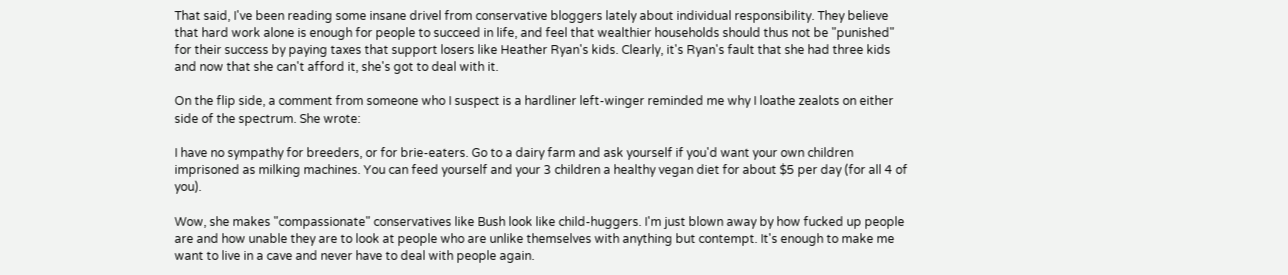That said, I've been reading some insane drivel from conservative bloggers lately about individual responsibility. They believe that hard work alone is enough for people to succeed in life, and feel that wealthier households should thus not be "punished" for their success by paying taxes that support losers like Heather Ryan's kids. Clearly, it's Ryan's fault that she had three kids and now that she can't afford it, she's got to deal with it.

On the flip side, a comment from someone who I suspect is a hardliner left-winger reminded me why I loathe zealots on either side of the spectrum. She wrote:

I have no sympathy for breeders, or for brie-eaters. Go to a dairy farm and ask yourself if you'd want your own children imprisoned as milking machines. You can feed yourself and your 3 children a healthy vegan diet for about $5 per day (for all 4 of you).

Wow, she makes "compassionate" conservatives like Bush look like child-huggers. I'm just blown away by how fucked up people are and how unable they are to look at people who are unlike themselves with anything but contempt. It's enough to make me want to live in a cave and never have to deal with people again.